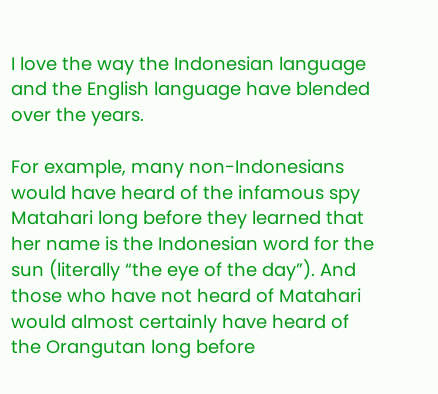I love the way the Indonesian language and the English language have blended over the years.

For example, many non-Indonesians would have heard of the infamous spy Matahari long before they learned that her name is the Indonesian word for the sun (literally “the eye of the day”). And those who have not heard of Matahari would almost certainly have heard of the Orangutan long before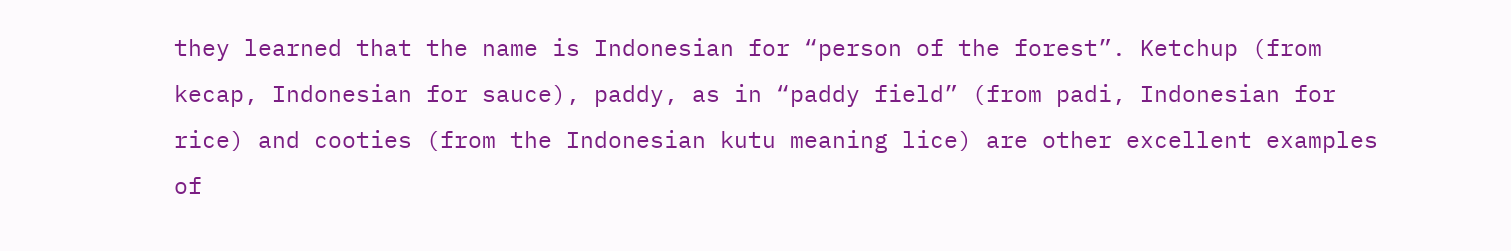they learned that the name is Indonesian for “person of the forest”. Ketchup (from kecap, Indonesian for sauce), paddy, as in “paddy field” (from padi, Indonesian for rice) and cooties (from the Indonesian kutu meaning lice) are other excellent examples of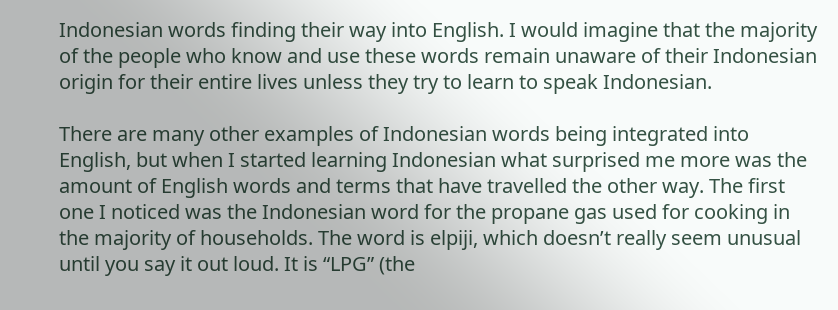Indonesian words finding their way into English. I would imagine that the majority of the people who know and use these words remain unaware of their Indonesian origin for their entire lives unless they try to learn to speak Indonesian.

There are many other examples of Indonesian words being integrated into English, but when I started learning Indonesian what surprised me more was the amount of English words and terms that have travelled the other way. The first one I noticed was the Indonesian word for the propane gas used for cooking in the majority of households. The word is elpiji, which doesn’t really seem unusual until you say it out loud. It is “LPG” (the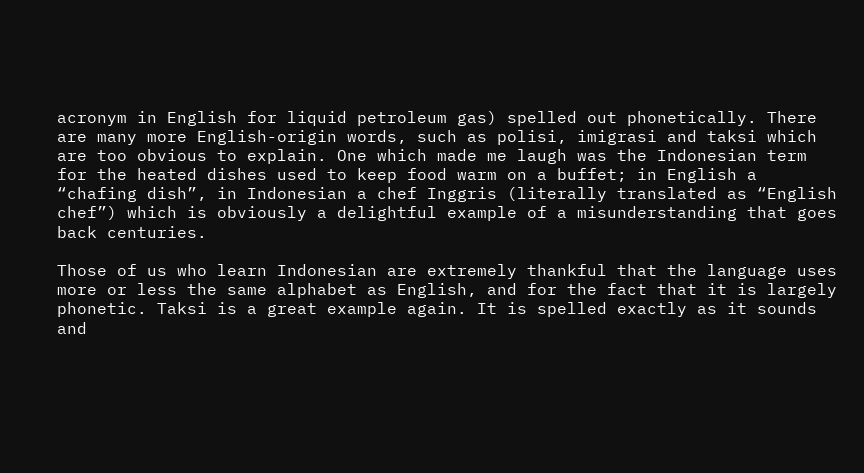acronym in English for liquid petroleum gas) spelled out phonetically. There are many more English-origin words, such as polisi, imigrasi and taksi which are too obvious to explain. One which made me laugh was the Indonesian term for the heated dishes used to keep food warm on a buffet; in English a “chafing dish”, in Indonesian a chef Inggris (literally translated as “English chef”) which is obviously a delightful example of a misunderstanding that goes back centuries.

Those of us who learn Indonesian are extremely thankful that the language uses more or less the same alphabet as English, and for the fact that it is largely phonetic. Taksi is a great example again. It is spelled exactly as it sounds and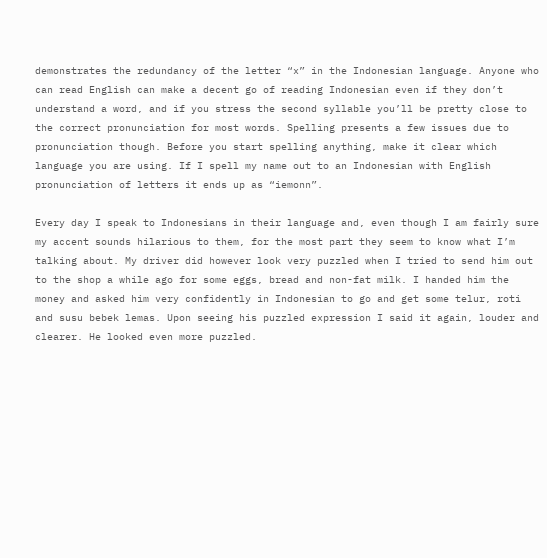demonstrates the redundancy of the letter “x” in the Indonesian language. Anyone who can read English can make a decent go of reading Indonesian even if they don’t understand a word, and if you stress the second syllable you’ll be pretty close to the correct pronunciation for most words. Spelling presents a few issues due to pronunciation though. Before you start spelling anything, make it clear which language you are using. If I spell my name out to an Indonesian with English pronunciation of letters it ends up as “iemonn”.

Every day I speak to Indonesians in their language and, even though I am fairly sure my accent sounds hilarious to them, for the most part they seem to know what I’m talking about. My driver did however look very puzzled when I tried to send him out to the shop a while ago for some eggs, bread and non-fat milk. I handed him the money and asked him very confidently in Indonesian to go and get some telur, roti and susu bebek lemas. Upon seeing his puzzled expression I said it again, louder and clearer. He looked even more puzzled.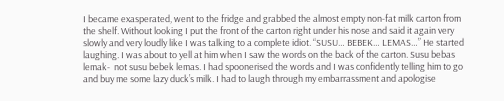I became exasperated, went to the fridge and grabbed the almost empty non-fat milk carton from the shelf. Without looking I put the front of the carton right under his nose and said it again very slowly and very loudly like I was talking to a complete idiot. “SUSU… BEBEK… LEMAS…” He started laughing. I was about to yell at him when I saw the words on the back of the carton. Susu bebas lemak-  not susu bebek lemas. I had spoonerised the words and I was confidently telling him to go and buy me some lazy duck’s milk. I had to laugh through my embarrassment and apologise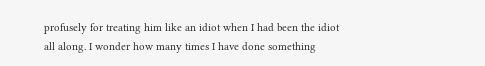profusely for treating him like an idiot when I had been the idiot all along. I wonder how many times I have done something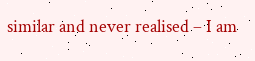similar and never realised – I am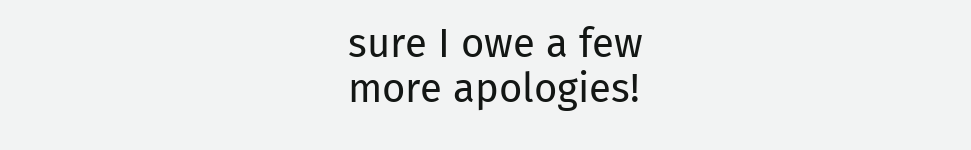sure I owe a few more apologies!